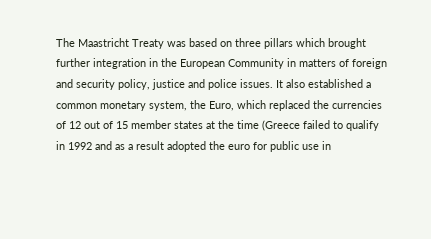The Maastricht Treaty was based on three pillars which brought further integration in the European Community in matters of foreign and security policy, justice and police issues. It also established a common monetary system, the Euro, which replaced the currencies of 12 out of 15 member states at the time (Greece failed to qualify in 1992 and as a result adopted the euro for public use in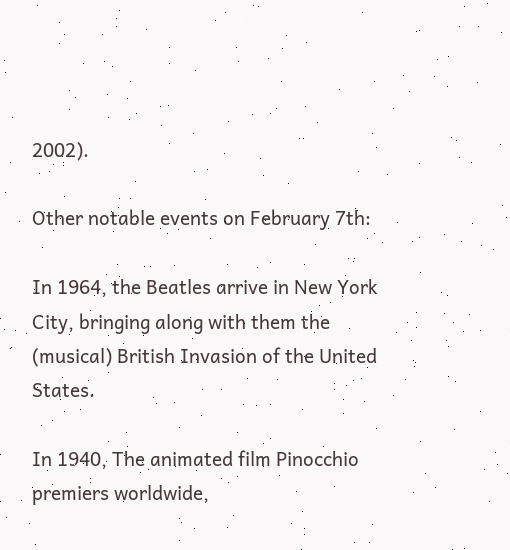2002).

Other notable events on February 7th:

In 1964, the Beatles arrive in New York City, bringing along with them the (musical) British Invasion of the United States.

In 1940, The animated film Pinocchio premiers worldwide,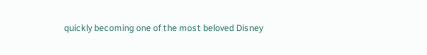quickly becoming one of the most beloved Disney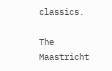classics.

The Maastricht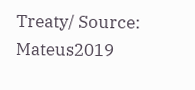Treaty/ Source: Mateus2019